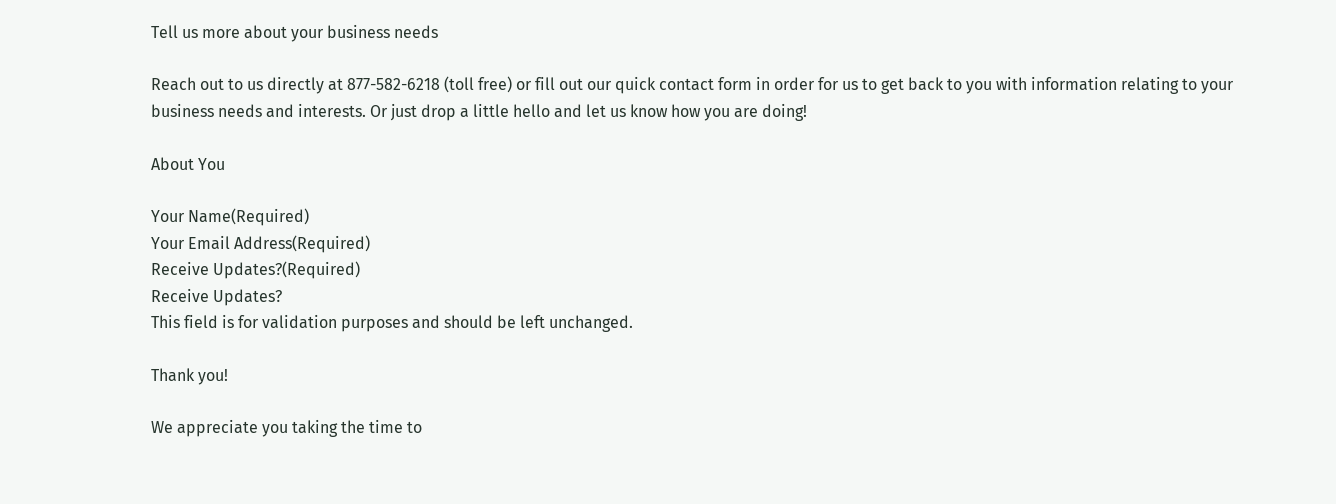Tell us more about your business needs

Reach out to us directly at 877-582-6218 (toll free) or fill out our quick contact form in order for us to get back to you with information relating to your business needs and interests. Or just drop a little hello and let us know how you are doing!

About You

Your Name(Required)
Your Email Address(Required)
Receive Updates?(Required)
Receive Updates?
This field is for validation purposes and should be left unchanged.

Thank you!

We appreciate you taking the time to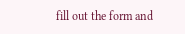fill out the form and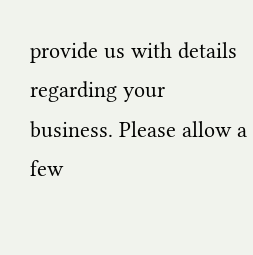provide us with details regarding your business. Please allow a few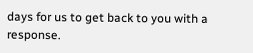days for us to get back to you with a response.